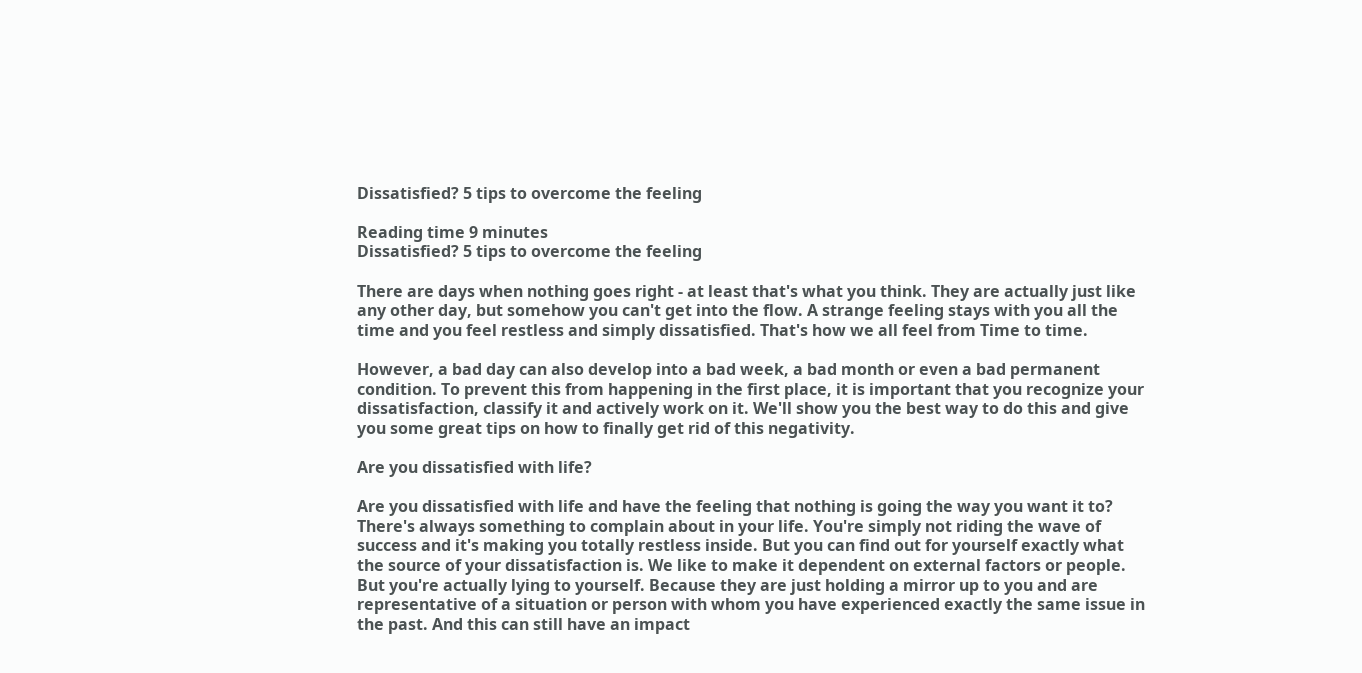Dissatisfied? 5 tips to overcome the feeling

Reading time 9 minutes
Dissatisfied? 5 tips to overcome the feeling

There are days when nothing goes right - at least that's what you think. They are actually just like any other day, but somehow you can't get into the flow. A strange feeling stays with you all the time and you feel restless and simply dissatisfied. That's how we all feel from Time to time.

However, a bad day can also develop into a bad week, a bad month or even a bad permanent condition. To prevent this from happening in the first place, it is important that you recognize your dissatisfaction, classify it and actively work on it. We'll show you the best way to do this and give you some great tips on how to finally get rid of this negativity.

Are you dissatisfied with life?

Are you dissatisfied with life and have the feeling that nothing is going the way you want it to? There's always something to complain about in your life. You're simply not riding the wave of success and it's making you totally restless inside. But you can find out for yourself exactly what the source of your dissatisfaction is. We like to make it dependent on external factors or people. But you're actually lying to yourself. Because they are just holding a mirror up to you and are representative of a situation or person with whom you have experienced exactly the same issue in the past. And this can still have an impact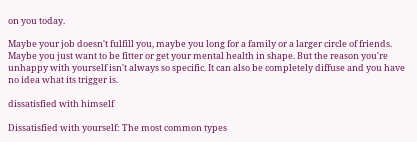on you today.

Maybe your job doesn't fulfill you, maybe you long for a family or a larger circle of friends. Maybe you just want to be fitter or get your mental health in shape. But the reason you're unhappy with yourself isn't always so specific. It can also be completely diffuse and you have no idea what its trigger is.

dissatisfied with himself

Dissatisfied with yourself: The most common types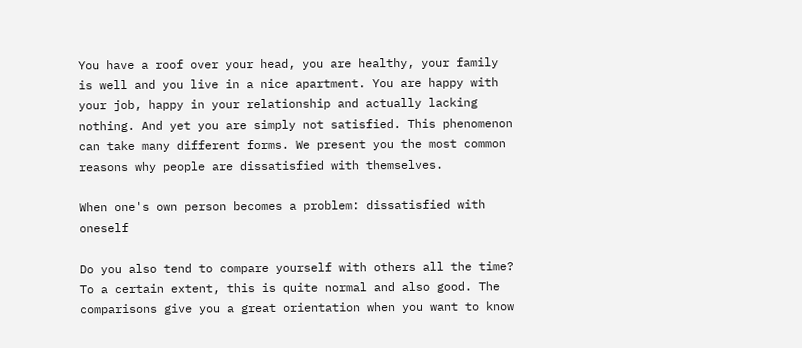You have a roof over your head, you are healthy, your family is well and you live in a nice apartment. You are happy with your job, happy in your relationship and actually lacking nothing. And yet you are simply not satisfied. This phenomenon can take many different forms. We present you the most common reasons why people are dissatisfied with themselves.

When one's own person becomes a problem: dissatisfied with oneself

Do you also tend to compare yourself with others all the time? To a certain extent, this is quite normal and also good. The comparisons give you a great orientation when you want to know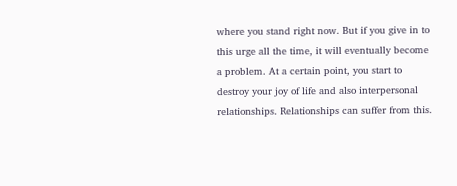where you stand right now. But if you give in to this urge all the time, it will eventually become a problem. At a certain point, you start to destroy your joy of life and also interpersonal relationships. Relationships can suffer from this.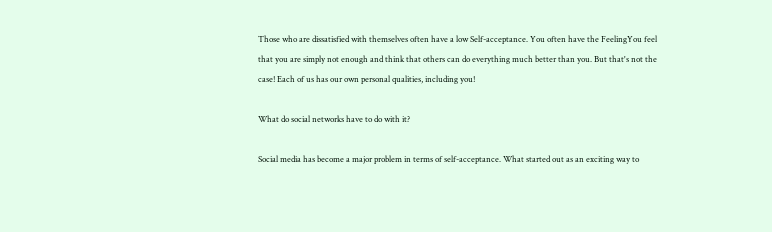Those who are dissatisfied with themselves often have a low Self-acceptance. You often have the FeelingYou feel that you are simply not enough and think that others can do everything much better than you. But that's not the case! Each of us has our own personal qualities, including you!

What do social networks have to do with it?

Social media has become a major problem in terms of self-acceptance. What started out as an exciting way to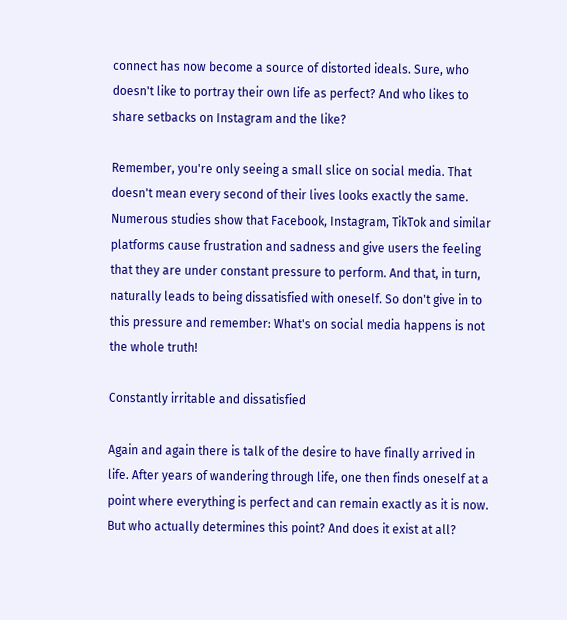connect has now become a source of distorted ideals. Sure, who doesn't like to portray their own life as perfect? And who likes to share setbacks on Instagram and the like?

Remember, you're only seeing a small slice on social media. That doesn't mean every second of their lives looks exactly the same. Numerous studies show that Facebook, Instagram, TikTok and similar platforms cause frustration and sadness and give users the feeling that they are under constant pressure to perform. And that, in turn, naturally leads to being dissatisfied with oneself. So don't give in to this pressure and remember: What's on social media happens is not the whole truth!

Constantly irritable and dissatisfied

Again and again there is talk of the desire to have finally arrived in life. After years of wandering through life, one then finds oneself at a point where everything is perfect and can remain exactly as it is now. But who actually determines this point? And does it exist at all?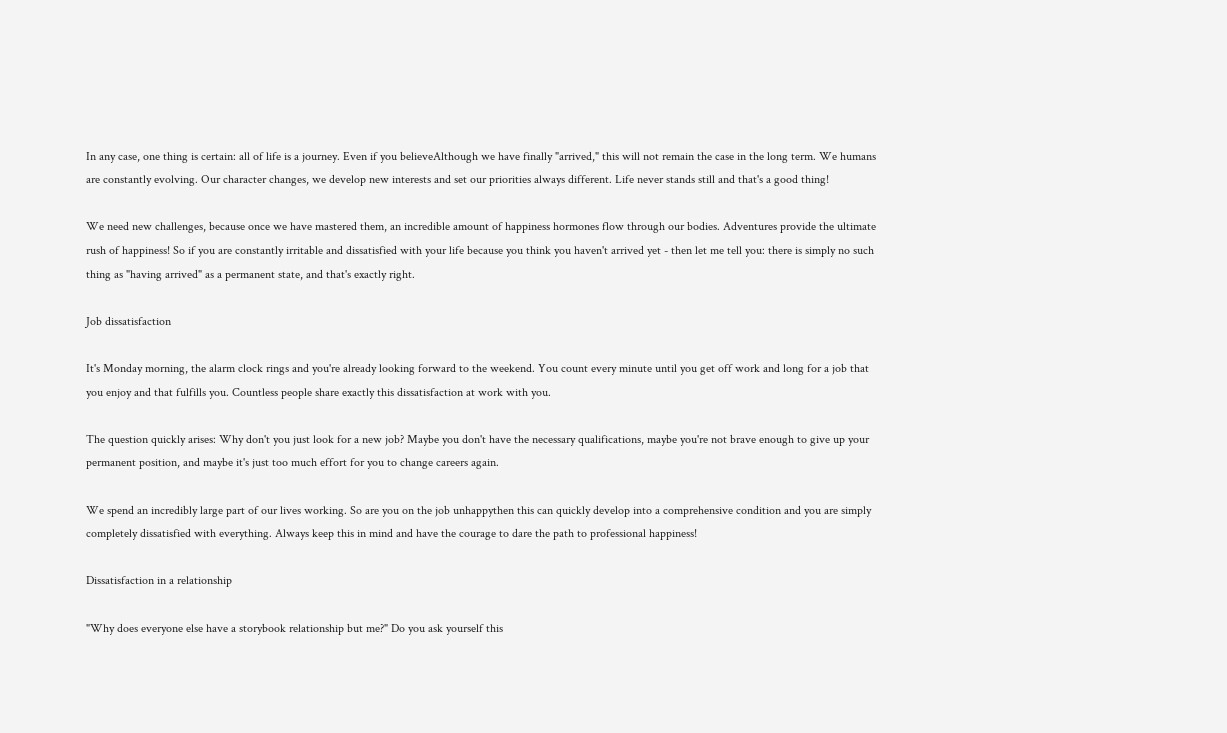In any case, one thing is certain: all of life is a journey. Even if you believeAlthough we have finally "arrived," this will not remain the case in the long term. We humans are constantly evolving. Our character changes, we develop new interests and set our priorities always different. Life never stands still and that's a good thing!

We need new challenges, because once we have mastered them, an incredible amount of happiness hormones flow through our bodies. Adventures provide the ultimate rush of happiness! So if you are constantly irritable and dissatisfied with your life because you think you haven't arrived yet - then let me tell you: there is simply no such thing as "having arrived" as a permanent state, and that's exactly right.

Job dissatisfaction

It's Monday morning, the alarm clock rings and you're already looking forward to the weekend. You count every minute until you get off work and long for a job that you enjoy and that fulfills you. Countless people share exactly this dissatisfaction at work with you.

The question quickly arises: Why don't you just look for a new job? Maybe you don't have the necessary qualifications, maybe you're not brave enough to give up your permanent position, and maybe it's just too much effort for you to change careers again.

We spend an incredibly large part of our lives working. So are you on the job unhappythen this can quickly develop into a comprehensive condition and you are simply completely dissatisfied with everything. Always keep this in mind and have the courage to dare the path to professional happiness!

Dissatisfaction in a relationship

"Why does everyone else have a storybook relationship but me?" Do you ask yourself this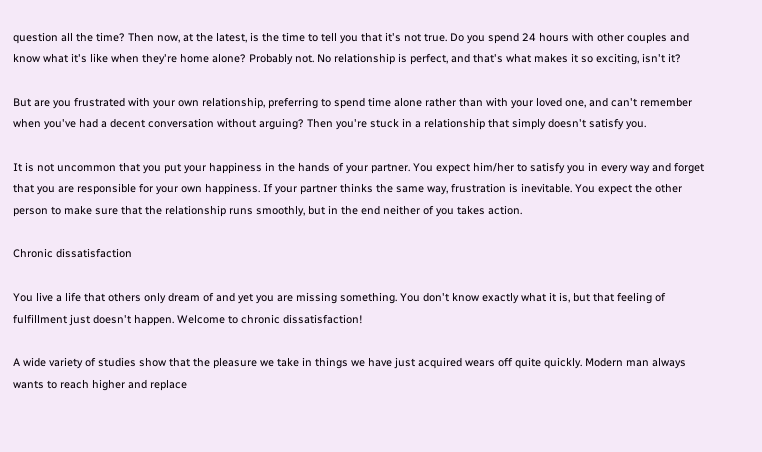question all the time? Then now, at the latest, is the time to tell you that it's not true. Do you spend 24 hours with other couples and know what it's like when they're home alone? Probably not. No relationship is perfect, and that's what makes it so exciting, isn't it?

But are you frustrated with your own relationship, preferring to spend time alone rather than with your loved one, and can't remember when you've had a decent conversation without arguing? Then you're stuck in a relationship that simply doesn't satisfy you.

It is not uncommon that you put your happiness in the hands of your partner. You expect him/her to satisfy you in every way and forget that you are responsible for your own happiness. If your partner thinks the same way, frustration is inevitable. You expect the other person to make sure that the relationship runs smoothly, but in the end neither of you takes action.

Chronic dissatisfaction

You live a life that others only dream of and yet you are missing something. You don't know exactly what it is, but that feeling of fulfillment just doesn't happen. Welcome to chronic dissatisfaction!

A wide variety of studies show that the pleasure we take in things we have just acquired wears off quite quickly. Modern man always wants to reach higher and replace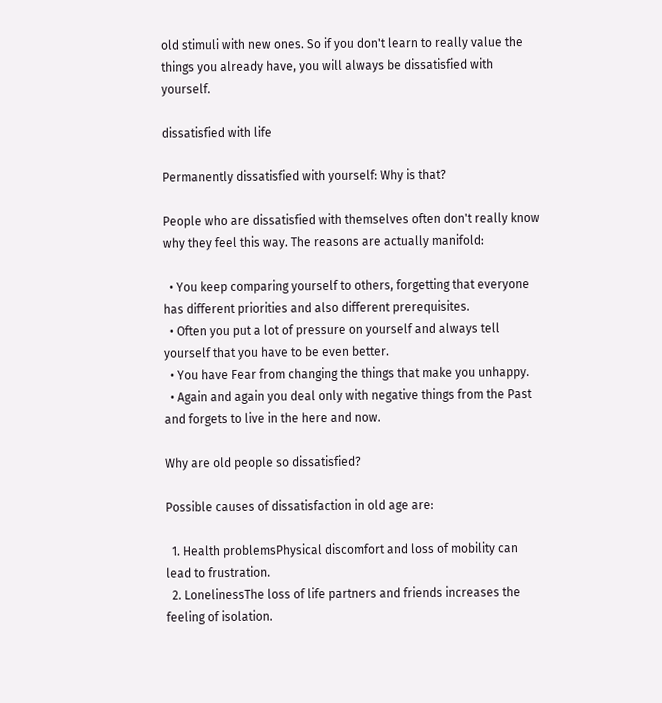old stimuli with new ones. So if you don't learn to really value the things you already have, you will always be dissatisfied with yourself.

dissatisfied with life

Permanently dissatisfied with yourself: Why is that?

People who are dissatisfied with themselves often don't really know why they feel this way. The reasons are actually manifold:

  • You keep comparing yourself to others, forgetting that everyone has different priorities and also different prerequisites.
  • Often you put a lot of pressure on yourself and always tell yourself that you have to be even better.
  • You have Fear from changing the things that make you unhappy.
  • Again and again you deal only with negative things from the Past and forgets to live in the here and now.

Why are old people so dissatisfied?

Possible causes of dissatisfaction in old age are:

  1. Health problemsPhysical discomfort and loss of mobility can lead to frustration.
  2. LonelinessThe loss of life partners and friends increases the feeling of isolation.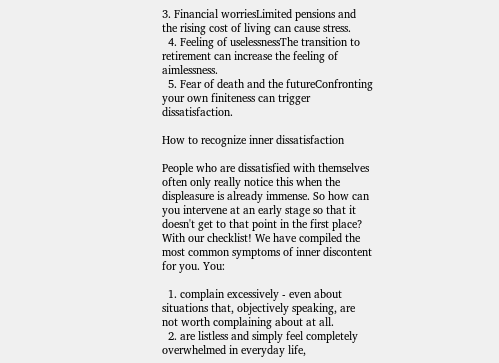3. Financial worriesLimited pensions and the rising cost of living can cause stress.
  4. Feeling of uselessnessThe transition to retirement can increase the feeling of aimlessness.
  5. Fear of death and the futureConfronting your own finiteness can trigger dissatisfaction.

How to recognize inner dissatisfaction

People who are dissatisfied with themselves often only really notice this when the displeasure is already immense. So how can you intervene at an early stage so that it doesn't get to that point in the first place? With our checklist! We have compiled the most common symptoms of inner discontent for you. You:

  1. complain excessively - even about situations that, objectively speaking, are not worth complaining about at all.
  2. are listless and simply feel completely overwhelmed in everyday life,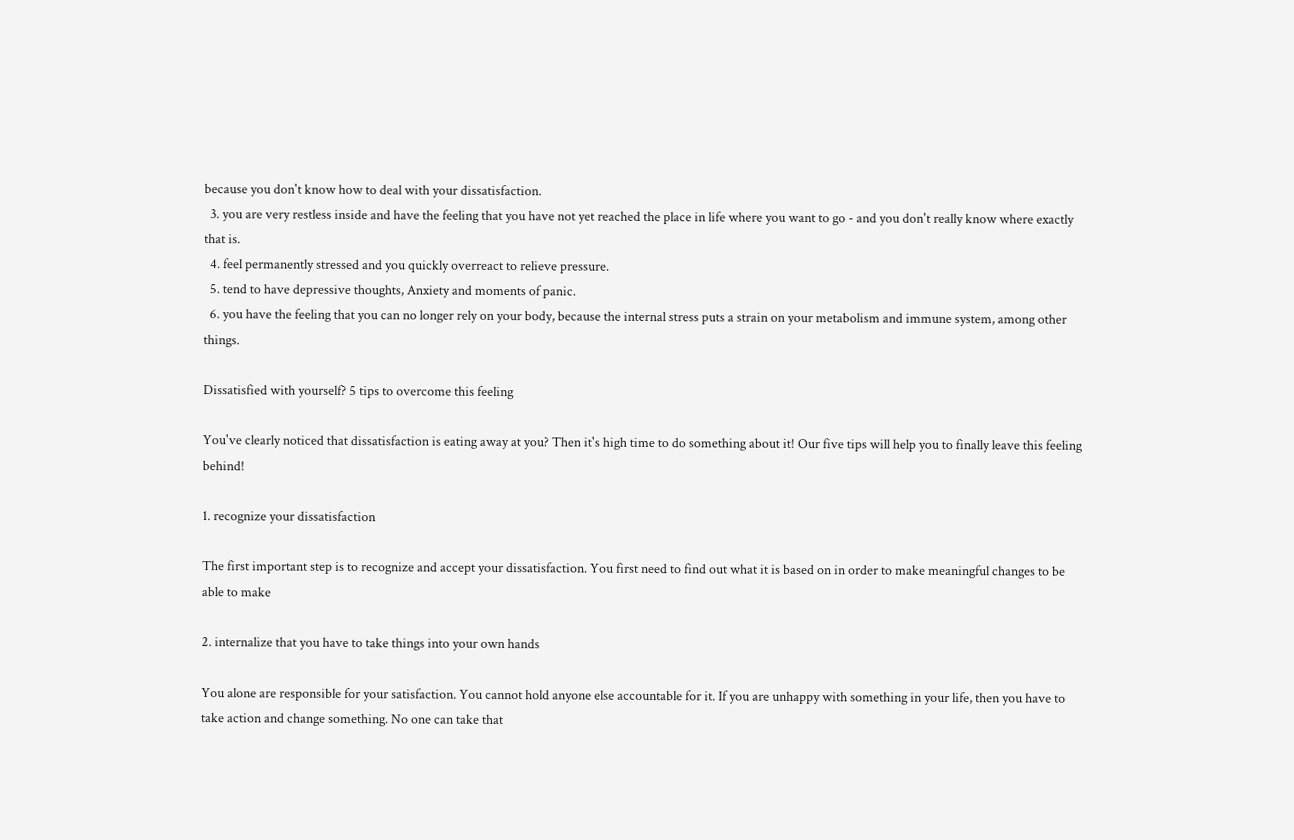because you don't know how to deal with your dissatisfaction.
  3. you are very restless inside and have the feeling that you have not yet reached the place in life where you want to go - and you don't really know where exactly that is.
  4. feel permanently stressed and you quickly overreact to relieve pressure.
  5. tend to have depressive thoughts, Anxiety and moments of panic.
  6. you have the feeling that you can no longer rely on your body, because the internal stress puts a strain on your metabolism and immune system, among other things.

Dissatisfied with yourself? 5 tips to overcome this feeling

You've clearly noticed that dissatisfaction is eating away at you? Then it's high time to do something about it! Our five tips will help you to finally leave this feeling behind!

1. recognize your dissatisfaction

The first important step is to recognize and accept your dissatisfaction. You first need to find out what it is based on in order to make meaningful changes to be able to make

2. internalize that you have to take things into your own hands

You alone are responsible for your satisfaction. You cannot hold anyone else accountable for it. If you are unhappy with something in your life, then you have to take action and change something. No one can take that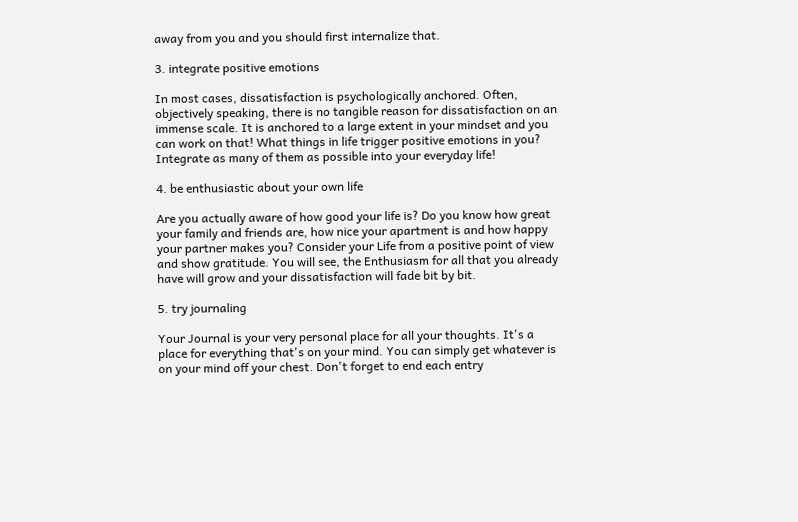away from you and you should first internalize that.

3. integrate positive emotions

In most cases, dissatisfaction is psychologically anchored. Often, objectively speaking, there is no tangible reason for dissatisfaction on an immense scale. It is anchored to a large extent in your mindset and you can work on that! What things in life trigger positive emotions in you? Integrate as many of them as possible into your everyday life!

4. be enthusiastic about your own life

Are you actually aware of how good your life is? Do you know how great your family and friends are, how nice your apartment is and how happy your partner makes you? Consider your Life from a positive point of view and show gratitude. You will see, the Enthusiasm for all that you already have will grow and your dissatisfaction will fade bit by bit.

5. try journaling

Your Journal is your very personal place for all your thoughts. It's a place for everything that's on your mind. You can simply get whatever is on your mind off your chest. Don't forget to end each entry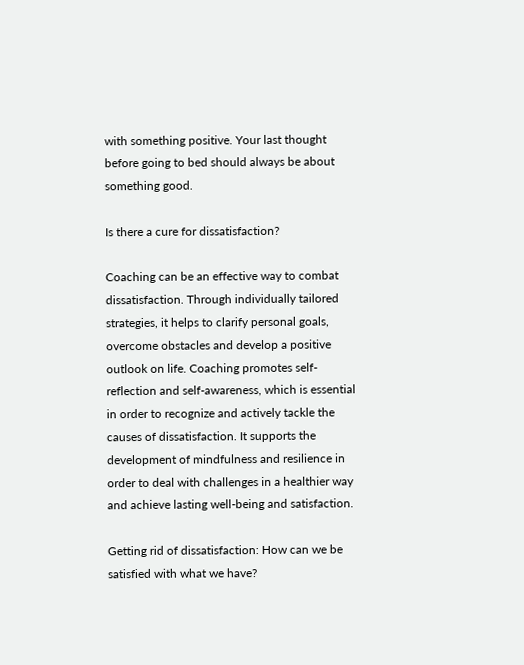with something positive. Your last thought before going to bed should always be about something good.

Is there a cure for dissatisfaction?

Coaching can be an effective way to combat dissatisfaction. Through individually tailored strategies, it helps to clarify personal goals, overcome obstacles and develop a positive outlook on life. Coaching promotes self-reflection and self-awareness, which is essential in order to recognize and actively tackle the causes of dissatisfaction. It supports the development of mindfulness and resilience in order to deal with challenges in a healthier way and achieve lasting well-being and satisfaction.

Getting rid of dissatisfaction: How can we be satisfied with what we have?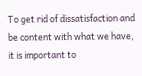To get rid of dissatisfaction and be content with what we have, it is important to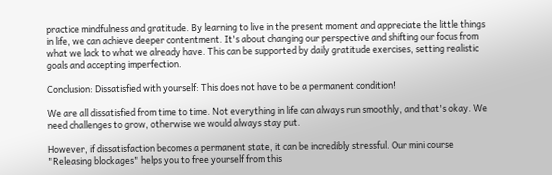practice mindfulness and gratitude. By learning to live in the present moment and appreciate the little things in life, we can achieve deeper contentment. It's about changing our perspective and shifting our focus from what we lack to what we already have. This can be supported by daily gratitude exercises, setting realistic goals and accepting imperfection.

Conclusion: Dissatisfied with yourself: This does not have to be a permanent condition!

We are all dissatisfied from time to time. Not everything in life can always run smoothly, and that's okay. We need challenges to grow, otherwise we would always stay put.

However, if dissatisfaction becomes a permanent state, it can be incredibly stressful. Our mini course "Releasing blockages" helps you to free yourself from this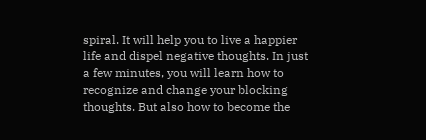spiral. It will help you to live a happier life and dispel negative thoughts. In just a few minutes, you will learn how to recognize and change your blocking thoughts. But also how to become the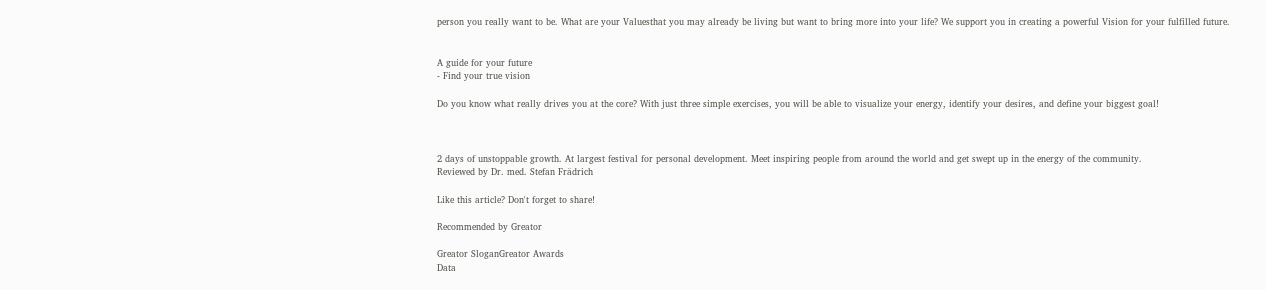person you really want to be. What are your Valuesthat you may already be living but want to bring more into your life? We support you in creating a powerful Vision for your fulfilled future.


A guide for your future
- Find your true vision

Do you know what really drives you at the core? With just three simple exercises, you will be able to visualize your energy, identify your desires, and define your biggest goal!



2 days of unstoppable growth. At largest festival for personal development. Meet inspiring people from around the world and get swept up in the energy of the community.
Reviewed by Dr. med. Stefan Frädrich

Like this article? Don't forget to share!

Recommended by Greator

Greator SloganGreator Awards
Data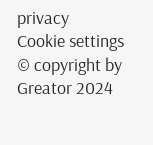privacy
Cookie settings
© copyright by Greator 2024